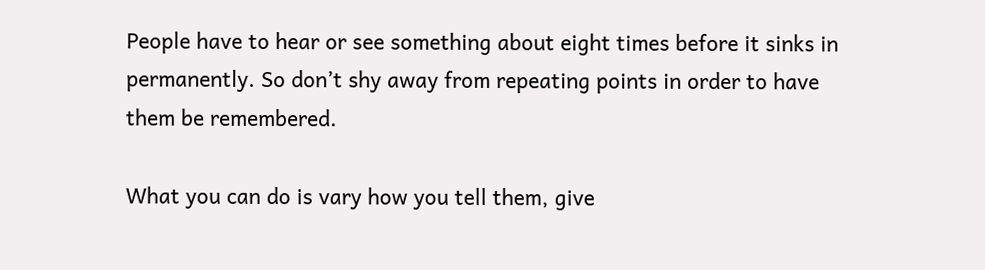People have to hear or see something about eight times before it sinks in permanently. So don’t shy away from repeating points in order to have them be remembered.

What you can do is vary how you tell them, give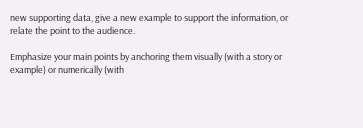new supporting data, give a new example to support the information, or relate the point to the audience.

Emphasize your main points by anchoring them visually (with a story or example) or numerically (with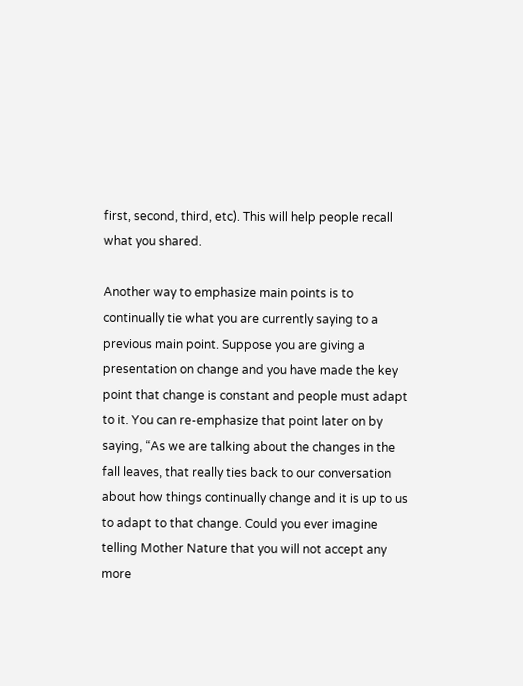first, second, third, etc). This will help people recall what you shared.

Another way to emphasize main points is to continually tie what you are currently saying to a previous main point. Suppose you are giving a presentation on change and you have made the key point that change is constant and people must adapt to it. You can re-emphasize that point later on by saying, “As we are talking about the changes in the fall leaves, that really ties back to our conversation about how things continually change and it is up to us to adapt to that change. Could you ever imagine telling Mother Nature that you will not accept any more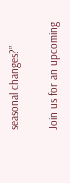seasonal changes?”

Join us for an upcoming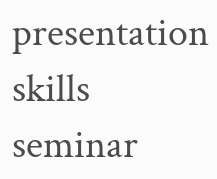presentation skills seminar